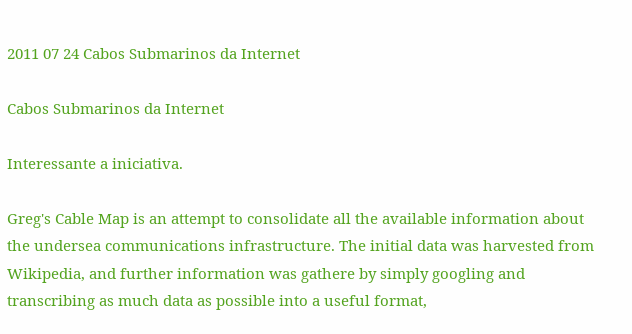2011 07 24 Cabos Submarinos da Internet

Cabos Submarinos da Internet

Interessante a iniciativa.

Greg's Cable Map is an attempt to consolidate all the available information about the undersea communications infrastructure. The initial data was harvested from Wikipedia, and further information was gathere by simply googling and transcribing as much data as possible into a useful format,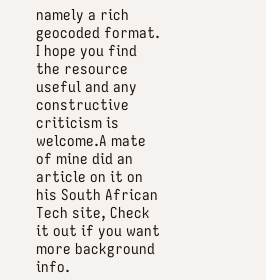namely a rich geocoded format. I hope you find the resource useful and any constructive criticism is welcome.A mate of mine did an article on it on his South African Tech site, Check it out if you want more background info.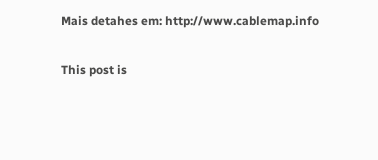Mais detahes em: http://www.cablemap.info

This post is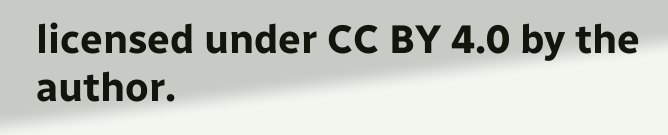licensed under CC BY 4.0 by the author.